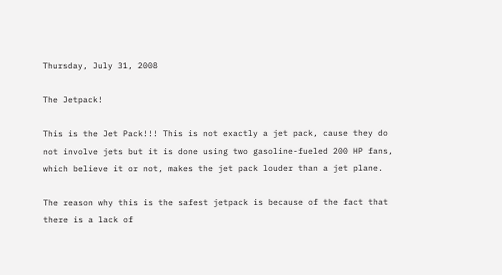Thursday, July 31, 2008

The Jetpack!

This is the Jet Pack!!! This is not exactly a jet pack, cause they do not involve jets but it is done using two gasoline-fueled 200 HP fans, which believe it or not, makes the jet pack louder than a jet plane.

The reason why this is the safest jetpack is because of the fact that there is a lack of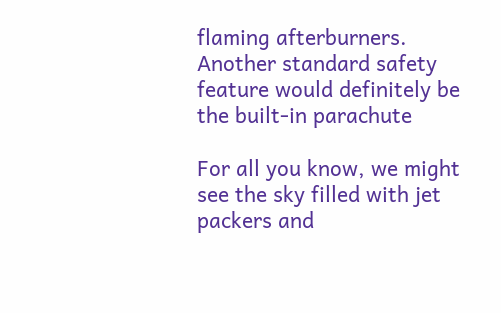flaming afterburners. Another standard safety feature would definitely be the built-in parachute

For all you know, we might see the sky filled with jet packers and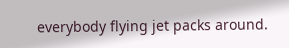everybody flying jet packs around.